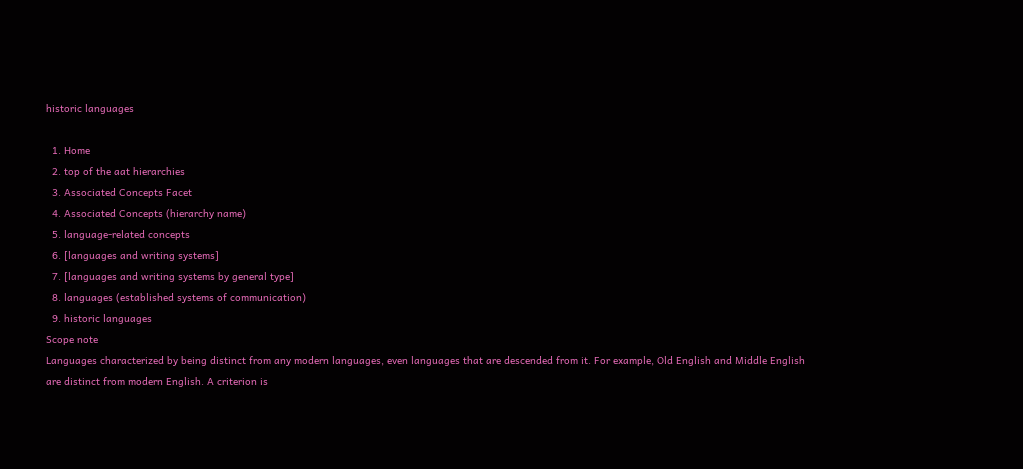historic languages

  1. Home
  2. top of the aat hierarchies
  3. Associated Concepts Facet
  4. Associated Concepts (hierarchy name)
  5. language-related concepts
  6. [languages and writing systems]
  7. [languages and writing systems by general type]
  8. languages (established systems of communication)
  9. historic languages
Scope note
Languages characterized by being distinct from any modern languages, even languages that are descended from it. For example, Old English and Middle English are distinct from modern English. A criterion is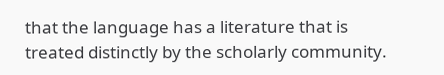that the language has a literature that is treated distinctly by the scholarly community.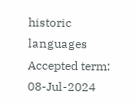historic languages
Accepted term: 08-Jul-2024